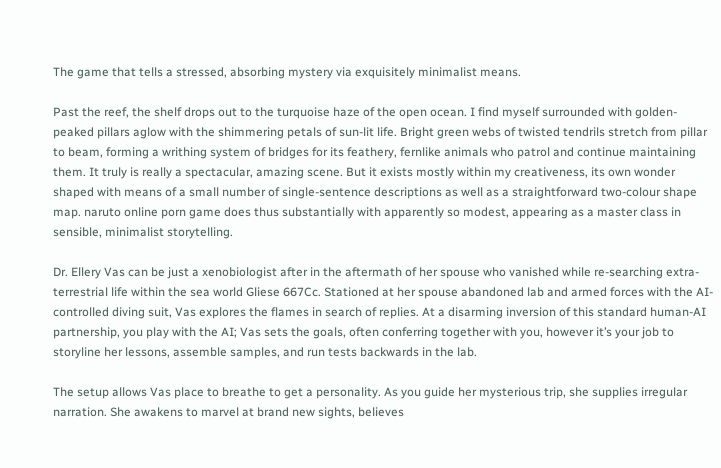The game that tells a stressed, absorbing mystery via exquisitely minimalist means.

Past the reef, the shelf drops out to the turquoise haze of the open ocean. I find myself surrounded with golden-peaked pillars aglow with the shimmering petals of sun-lit life. Bright green webs of twisted tendrils stretch from pillar to beam, forming a writhing system of bridges for its feathery, fernlike animals who patrol and continue maintaining them. It truly is really a spectacular, amazing scene. But it exists mostly within my creativeness, its own wonder shaped with means of a small number of single-sentence descriptions as well as a straightforward two-colour shape map. naruto online porn game does thus substantially with apparently so modest, appearing as a master class in sensible, minimalist storytelling.

Dr. Ellery Vas can be just a xenobiologist after in the aftermath of her spouse who vanished while re-searching extra-terrestrial life within the sea world Gliese 667Cc. Stationed at her spouse abandoned lab and armed forces with the AI-controlled diving suit, Vas explores the flames in search of replies. At a disarming inversion of this standard human-AI partnership, you play with the AI; Vas sets the goals, often conferring together with you, however it’s your job to storyline her lessons, assemble samples, and run tests backwards in the lab.

The setup allows Vas place to breathe to get a personality. As you guide her mysterious trip, she supplies irregular narration. She awakens to marvel at brand new sights, believes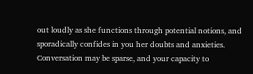out loudly as she functions through potential notions, and sporadically confides in you her doubts and anxieties. Conversation may be sparse, and your capacity to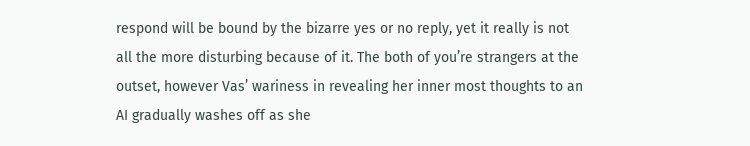respond will be bound by the bizarre yes or no reply, yet it really is not all the more disturbing because of it. The both of you’re strangers at the outset, however Vas’ wariness in revealing her inner most thoughts to an AI gradually washes off as she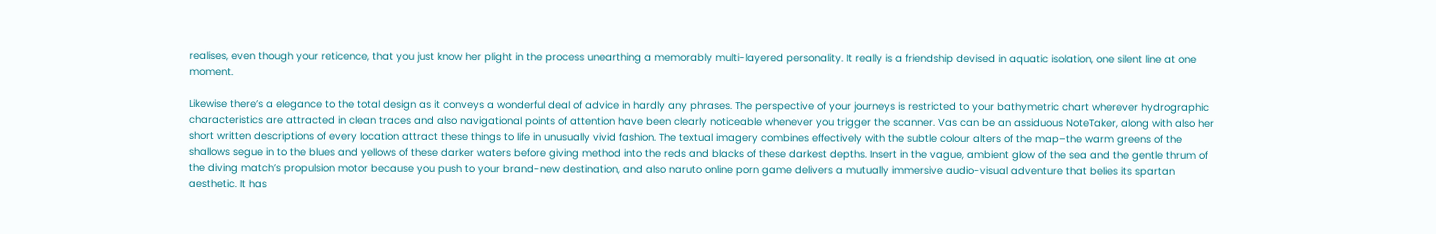realises, even though your reticence, that you just know her plight in the process unearthing a memorably multi-layered personality. It really is a friendship devised in aquatic isolation, one silent line at one moment.

Likewise there’s a elegance to the total design as it conveys a wonderful deal of advice in hardly any phrases. The perspective of your journeys is restricted to your bathymetric chart wherever hydrographic characteristics are attracted in clean traces and also navigational points of attention have been clearly noticeable whenever you trigger the scanner. Vas can be an assiduous NoteTaker, along with also her short written descriptions of every location attract these things to life in unusually vivid fashion. The textual imagery combines effectively with the subtle colour alters of the map–the warm greens of the shallows segue in to the blues and yellows of these darker waters before giving method into the reds and blacks of these darkest depths. Insert in the vague, ambient glow of the sea and the gentle thrum of the diving match’s propulsion motor because you push to your brand-new destination, and also naruto online porn game delivers a mutually immersive audio-visual adventure that belies its spartan aesthetic. It has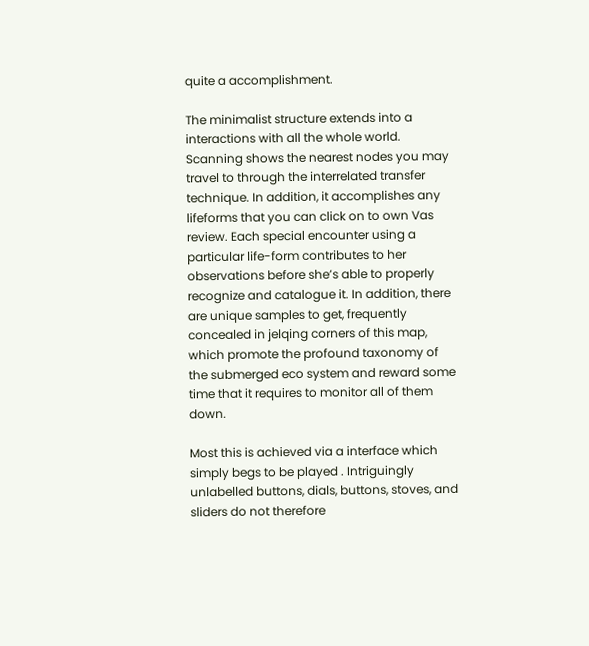quite a accomplishment.

The minimalist structure extends into a interactions with all the whole world. Scanning shows the nearest nodes you may travel to through the interrelated transfer technique. In addition, it accomplishes any lifeforms that you can click on to own Vas review. Each special encounter using a particular life-form contributes to her observations before she’s able to properly recognize and catalogue it. In addition, there are unique samples to get, frequently concealed in jelqing corners of this map, which promote the profound taxonomy of the submerged eco system and reward some time that it requires to monitor all of them down.

Most this is achieved via a interface which simply begs to be played . Intriguingly unlabelled buttons, dials, buttons, stoves, and sliders do not therefore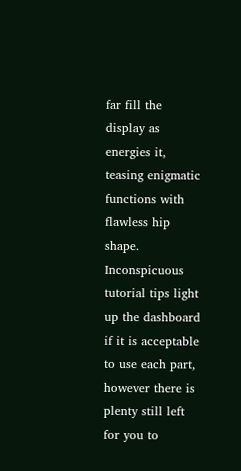far fill the display as energies it, teasing enigmatic functions with flawless hip shape. Inconspicuous tutorial tips light up the dashboard if it is acceptable to use each part, however there is plenty still left for you to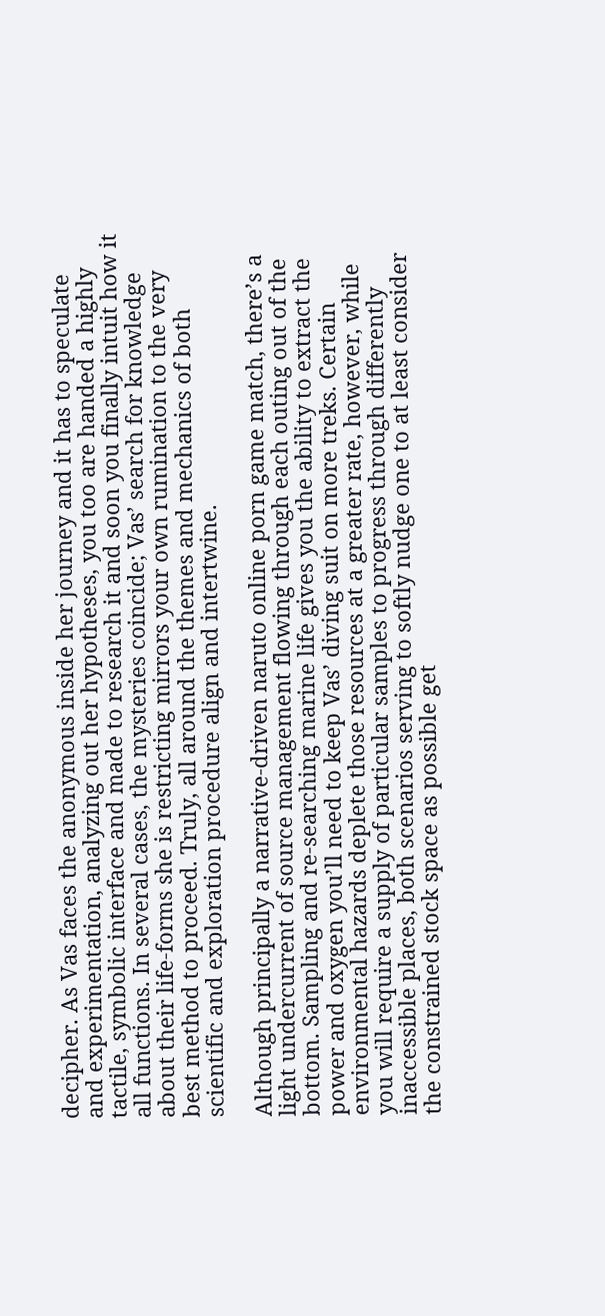decipher. As Vas faces the anonymous inside her journey and it has to speculate and experimentation, analyzing out her hypotheses, you too are handed a highly tactile, symbolic interface and made to research it and soon you finally intuit how it all functions. In several cases, the mysteries coincide; Vas’ search for knowledge about their life-forms she is restricting mirrors your own rumination to the very best method to proceed. Truly, all around the themes and mechanics of both scientific and exploration procedure align and intertwine.

Although principally a narrative-driven naruto online porn game match, there’s a light undercurrent of source management flowing through each outing out of the bottom. Sampling and re-searching marine life gives you the ability to extract the power and oxygen you’ll need to keep Vas’ diving suit on more treks. Certain environmental hazards deplete those resources at a greater rate, however, while you will require a supply of particular samples to progress through differently inaccessible places, both scenarios serving to softly nudge one to at least consider the constrained stock space as possible get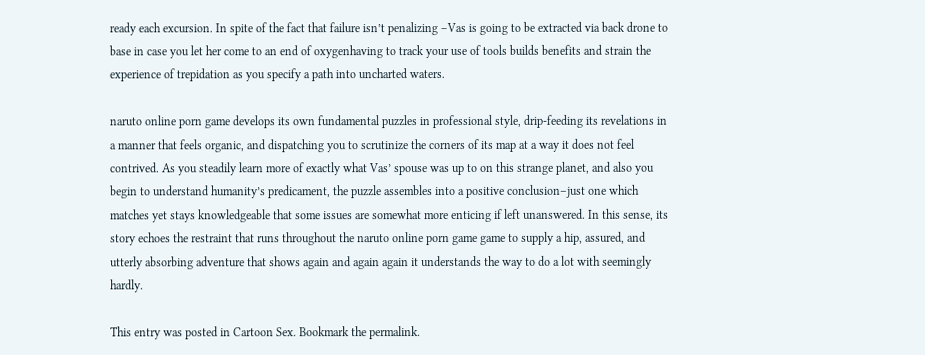ready each excursion. In spite of the fact that failure isn’t penalizing –Vas is going to be extracted via back drone to base in case you let her come to an end of oxygenhaving to track your use of tools builds benefits and strain the experience of trepidation as you specify a path into uncharted waters.

naruto online porn game develops its own fundamental puzzles in professional style, drip-feeding its revelations in a manner that feels organic, and dispatching you to scrutinize the corners of its map at a way it does not feel contrived. As you steadily learn more of exactly what Vas’ spouse was up to on this strange planet, and also you begin to understand humanity’s predicament, the puzzle assembles into a positive conclusion–just one which matches yet stays knowledgeable that some issues are somewhat more enticing if left unanswered. In this sense, its story echoes the restraint that runs throughout the naruto online porn game game to supply a hip, assured, and utterly absorbing adventure that shows again and again again it understands the way to do a lot with seemingly hardly.

This entry was posted in Cartoon Sex. Bookmark the permalink.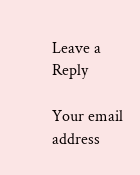Leave a Reply

Your email address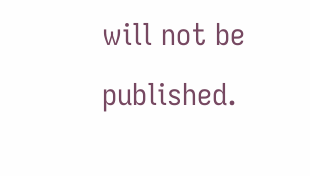will not be published.